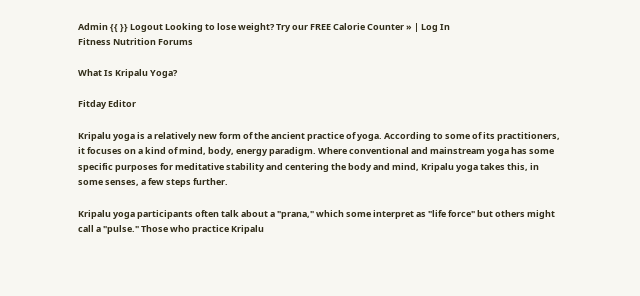Admin {{ }} Logout Looking to lose weight? Try our FREE Calorie Counter » | Log In
Fitness Nutrition Forums

What Is Kripalu Yoga?

Fitday Editor

Kripalu yoga is a relatively new form of the ancient practice of yoga. According to some of its practitioners, it focuses on a kind of mind, body, energy paradigm. Where conventional and mainstream yoga has some specific purposes for meditative stability and centering the body and mind, Kripalu yoga takes this, in some senses, a few steps further.

Kripalu yoga participants often talk about a "prana," which some interpret as "life force" but others might call a "pulse." Those who practice Kripalu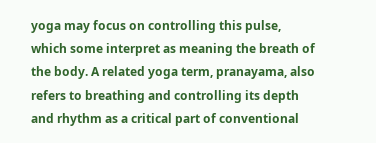yoga may focus on controlling this pulse, which some interpret as meaning the breath of the body. A related yoga term, pranayama, also refers to breathing and controlling its depth and rhythm as a critical part of conventional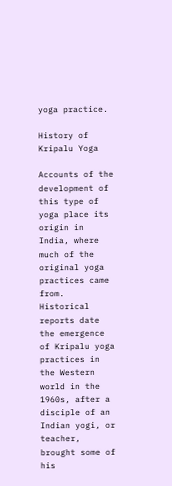yoga practice.

History of Kripalu Yoga

Accounts of the development of this type of yoga place its origin in India, where much of the original yoga practices came from. Historical reports date the emergence of Kripalu yoga practices in the Western world in the 1960s, after a disciple of an Indian yogi, or teacher, brought some of his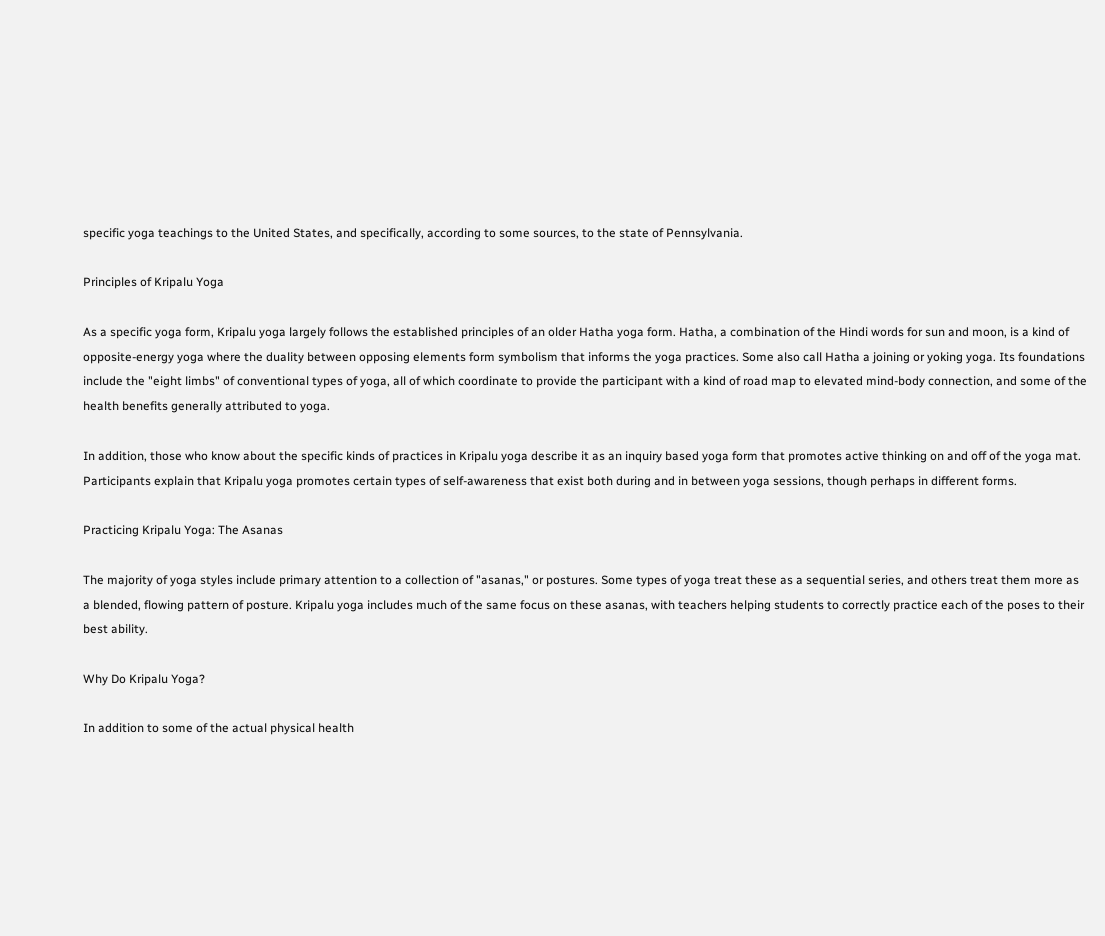specific yoga teachings to the United States, and specifically, according to some sources, to the state of Pennsylvania.

Principles of Kripalu Yoga

As a specific yoga form, Kripalu yoga largely follows the established principles of an older Hatha yoga form. Hatha, a combination of the Hindi words for sun and moon, is a kind of opposite-energy yoga where the duality between opposing elements form symbolism that informs the yoga practices. Some also call Hatha a joining or yoking yoga. Its foundations include the "eight limbs" of conventional types of yoga, all of which coordinate to provide the participant with a kind of road map to elevated mind-body connection, and some of the health benefits generally attributed to yoga.

In addition, those who know about the specific kinds of practices in Kripalu yoga describe it as an inquiry based yoga form that promotes active thinking on and off of the yoga mat. Participants explain that Kripalu yoga promotes certain types of self-awareness that exist both during and in between yoga sessions, though perhaps in different forms.

Practicing Kripalu Yoga: The Asanas

The majority of yoga styles include primary attention to a collection of "asanas," or postures. Some types of yoga treat these as a sequential series, and others treat them more as a blended, flowing pattern of posture. Kripalu yoga includes much of the same focus on these asanas, with teachers helping students to correctly practice each of the poses to their best ability.

Why Do Kripalu Yoga?

In addition to some of the actual physical health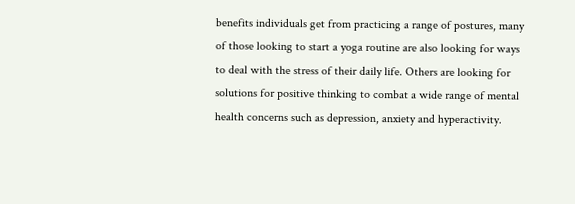benefits individuals get from practicing a range of postures, many of those looking to start a yoga routine are also looking for ways to deal with the stress of their daily life. Others are looking for solutions for positive thinking to combat a wide range of mental health concerns such as depression, anxiety and hyperactivity.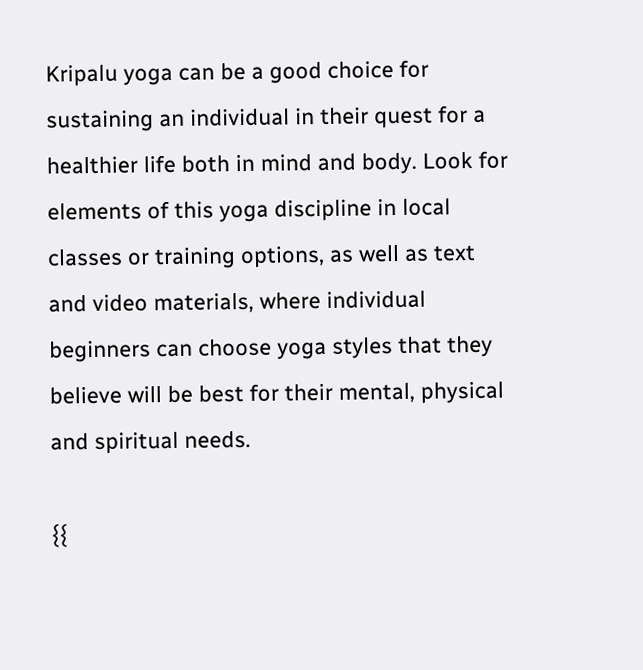Kripalu yoga can be a good choice for sustaining an individual in their quest for a healthier life both in mind and body. Look for elements of this yoga discipline in local classes or training options, as well as text and video materials, where individual beginners can choose yoga styles that they believe will be best for their mental, physical and spiritual needs.

{{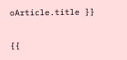oArticle.title }}

{{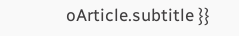oArticle.subtitle }}